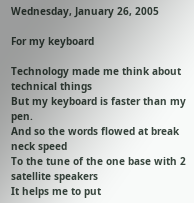Wednesday, January 26, 2005

For my keyboard

Technology made me think about technical things
But my keyboard is faster than my pen.
And so the words flowed at break neck speed
To the tune of the one base with 2 satellite speakers
It helps me to put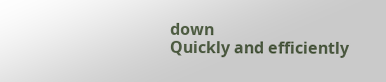down
Quickly and efficiently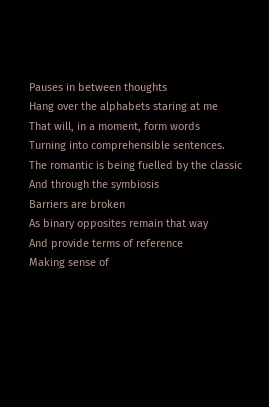Pauses in between thoughts
Hang over the alphabets staring at me
That will, in a moment, form words
Turning into comprehensible sentences.
The romantic is being fuelled by the classic
And through the symbiosis
Barriers are broken
As binary opposites remain that way
And provide terms of reference
Making sense of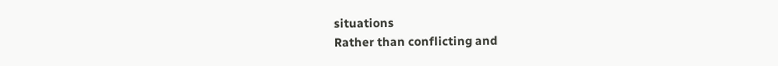situations
Rather than conflicting and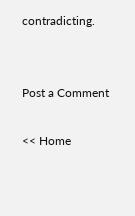contradicting.


Post a Comment

<< Home